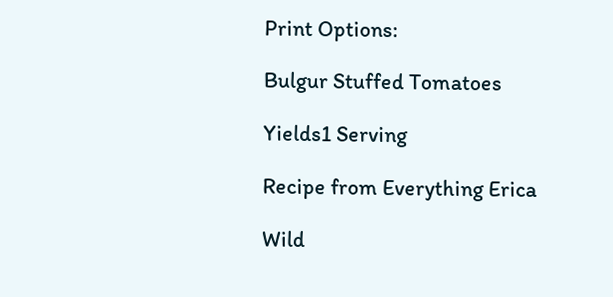Print Options:

Bulgur Stuffed Tomatoes

Yields1 Serving

Recipe from Everything Erica

Wild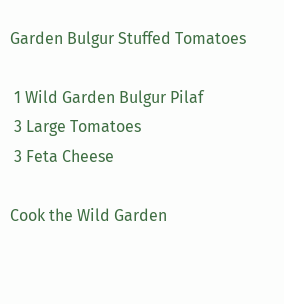Garden Bulgur Stuffed Tomatoes

 1 Wild Garden Bulgur Pilaf
 3 Large Tomatoes
 3 Feta Cheese

Cook the Wild Garden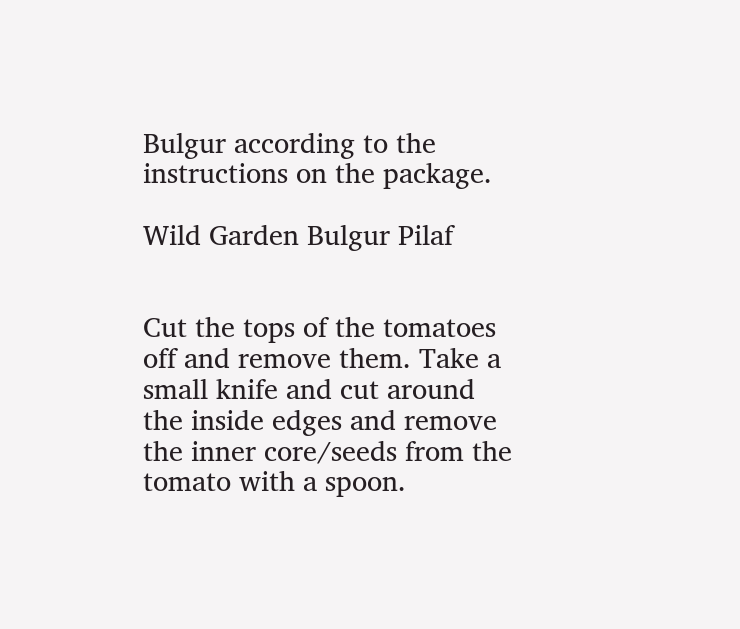Bulgur according to the instructions on the package.

Wild Garden Bulgur Pilaf


Cut the tops of the tomatoes off and remove them. Take a small knife and cut around the inside edges and remove the inner core/seeds from the tomato with a spoon.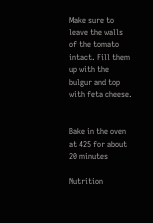Make sure to leave the walls of the tomato intact. Fill them up with the bulgur and top with feta cheese.


Bake in the oven at 425 for about 20 minutes

Nutrition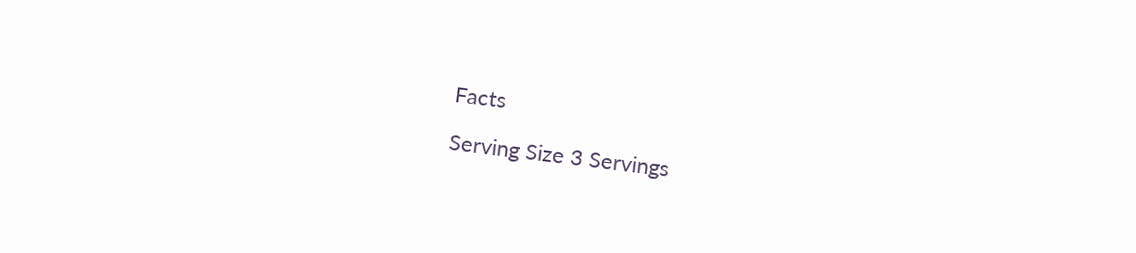Facts

Serving Size 3 Servings